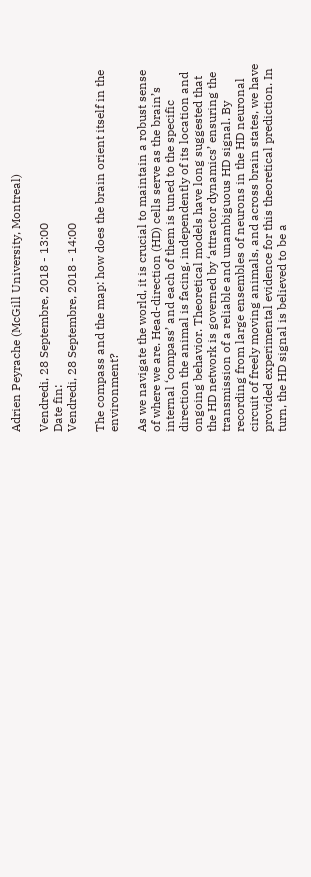Adrien Peyrache (McGill University, Montreal)

Vendredi, 28 Septembre, 2018 - 13:00
Date fin:
Vendredi, 28 Septembre, 2018 - 14:00

The compass and the map: how does the brain orient itself in the environment?

As we navigate the world, it is crucial to maintain a robust sense of where we are. Head-direction (HD) cells serve as the brain’s internal ‘compass’ and each of them is tuned to the specific direction the animal is facing, independently of its location and ongoing behavior. Theoretical models have long suggested that the HD network is governed by ‘attractor dynamics’ ensuring the transmission of a reliable and unambiguous HD signal. By recording from large ensembles of neurons in the HD neuronal circuit of freely moving animals, and across brain states, we have provided experimental evidence for this theoretical prediction. In turn, the HD signal is believed to be a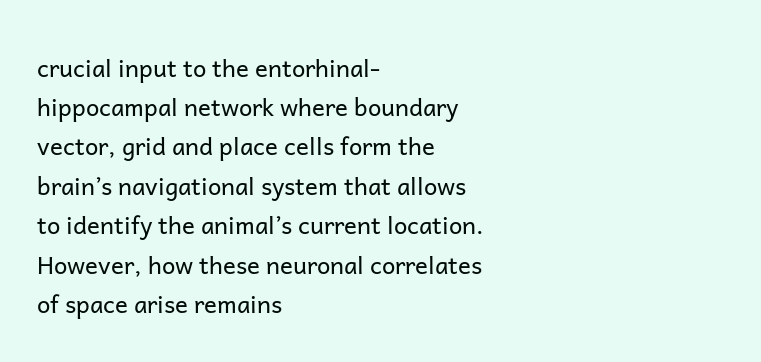crucial input to the entorhinal-hippocampal network where boundary vector, grid and place cells form the brain’s navigational system that allows to identify the animal’s current location. However, how these neuronal correlates of space arise remains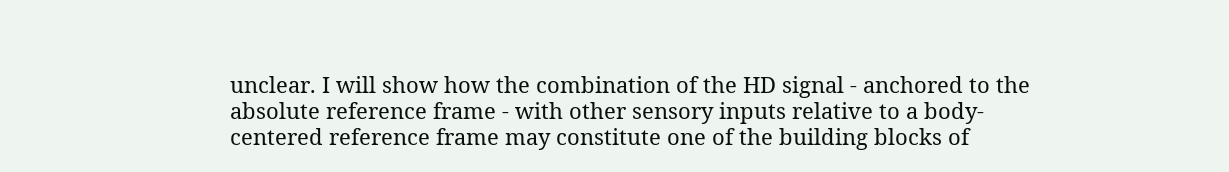unclear. I will show how the combination of the HD signal - anchored to the absolute reference frame - with other sensory inputs relative to a body-centered reference frame may constitute one of the building blocks of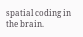spatial coding in the brain.